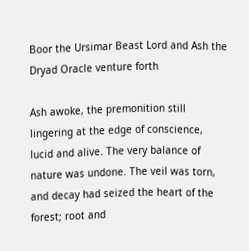Boor the Ursimar Beast Lord and Ash the Dryad Oracle venture forth

Ash awoke, the premonition still lingering at the edge of conscience, lucid and alive. The very balance of nature was undone. The veil was torn, and decay had seized the heart of the forest; root and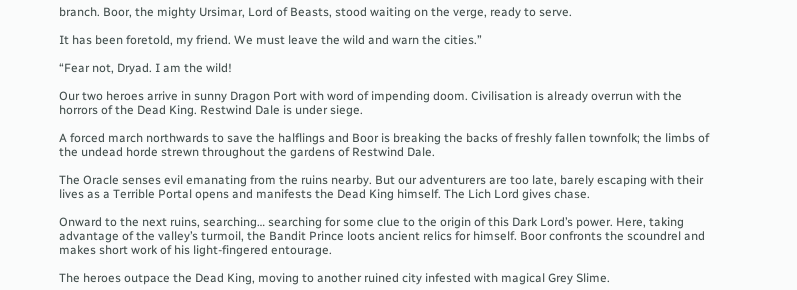branch. Boor, the mighty Ursimar, Lord of Beasts, stood waiting on the verge, ready to serve.

It has been foretold, my friend. We must leave the wild and warn the cities.”

“Fear not, Dryad. I am the wild!

Our two heroes arrive in sunny Dragon Port with word of impending doom. Civilisation is already overrun with the horrors of the Dead King. Restwind Dale is under siege.

A forced march northwards to save the halflings and Boor is breaking the backs of freshly fallen townfolk; the limbs of the undead horde strewn throughout the gardens of Restwind Dale.

The Oracle senses evil emanating from the ruins nearby. But our adventurers are too late, barely escaping with their lives as a Terrible Portal opens and manifests the Dead King himself. The Lich Lord gives chase.

Onward to the next ruins, searching… searching for some clue to the origin of this Dark Lord’s power. Here, taking advantage of the valley’s turmoil, the Bandit Prince loots ancient relics for himself. Boor confronts the scoundrel and makes short work of his light-fingered entourage.

The heroes outpace the Dead King, moving to another ruined city infested with magical Grey Slime.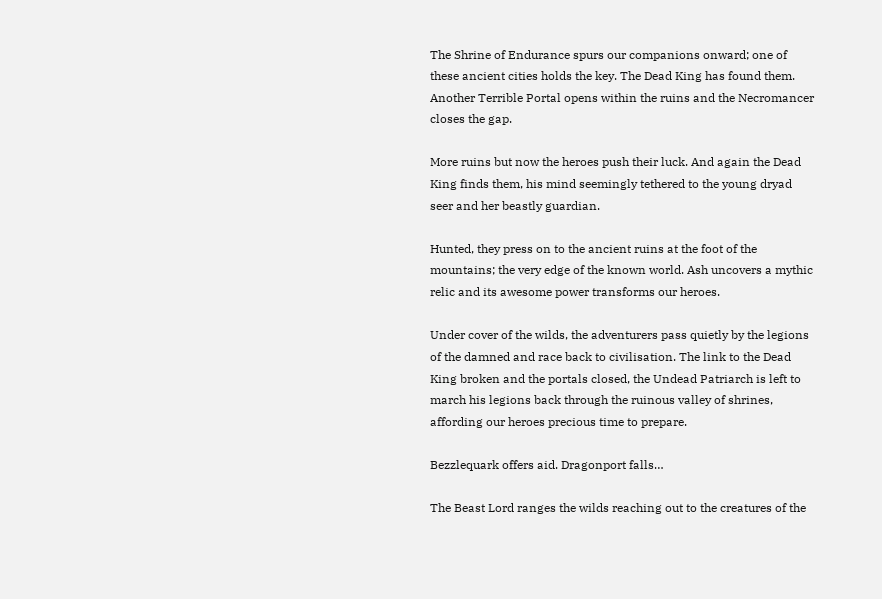The Shrine of Endurance spurs our companions onward; one of these ancient cities holds the key. The Dead King has found them. Another Terrible Portal opens within the ruins and the Necromancer closes the gap.

More ruins but now the heroes push their luck. And again the Dead King finds them, his mind seemingly tethered to the young dryad seer and her beastly guardian.

Hunted, they press on to the ancient ruins at the foot of the mountains; the very edge of the known world. Ash uncovers a mythic relic and its awesome power transforms our heroes.

Under cover of the wilds, the adventurers pass quietly by the legions of the damned and race back to civilisation. The link to the Dead King broken and the portals closed, the Undead Patriarch is left to march his legions back through the ruinous valley of shrines, affording our heroes precious time to prepare.

Bezzlequark offers aid. Dragonport falls…

The Beast Lord ranges the wilds reaching out to the creatures of the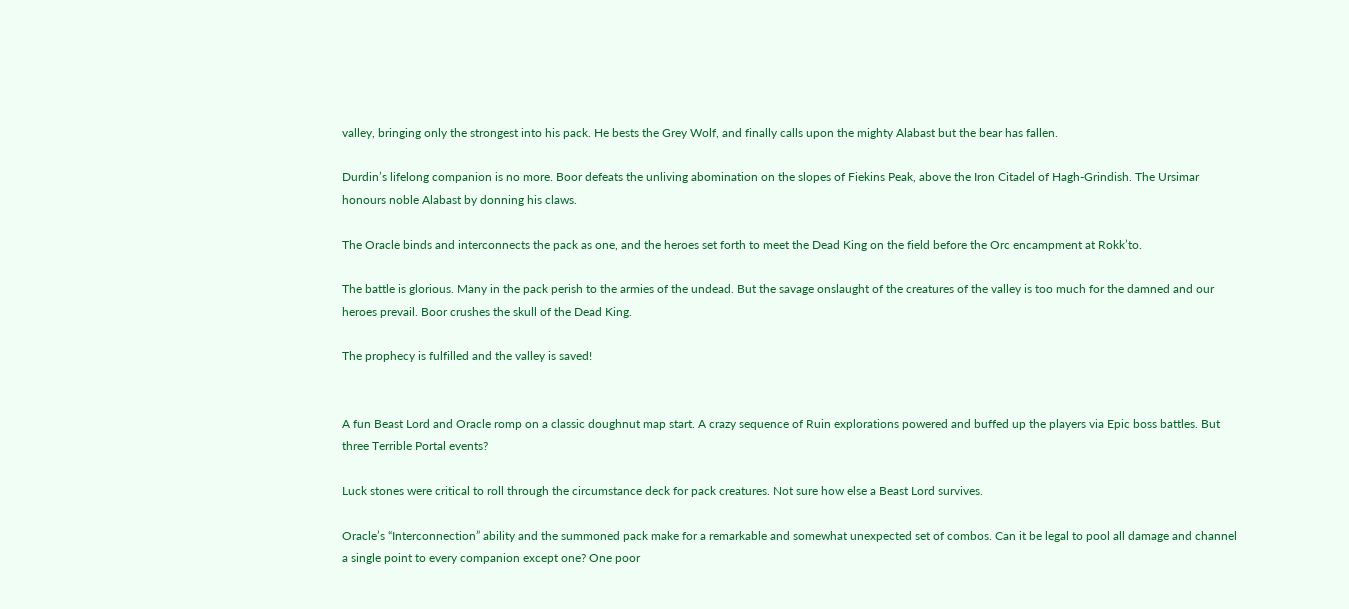valley, bringing only the strongest into his pack. He bests the Grey Wolf, and finally calls upon the mighty Alabast but the bear has fallen.

Durdin’s lifelong companion is no more. Boor defeats the unliving abomination on the slopes of Fiekins Peak, above the Iron Citadel of Hagh-Grindish. The Ursimar honours noble Alabast by donning his claws.

The Oracle binds and interconnects the pack as one, and the heroes set forth to meet the Dead King on the field before the Orc encampment at Rokk’to.

The battle is glorious. Many in the pack perish to the armies of the undead. But the savage onslaught of the creatures of the valley is too much for the damned and our heroes prevail. Boor crushes the skull of the Dead King.

The prophecy is fulfilled and the valley is saved!


A fun Beast Lord and Oracle romp on a classic doughnut map start. A crazy sequence of Ruin explorations powered and buffed up the players via Epic boss battles. But three Terrible Portal events?

Luck stones were critical to roll through the circumstance deck for pack creatures. Not sure how else a Beast Lord survives.

Oracle’s “Interconnection” ability and the summoned pack make for a remarkable and somewhat unexpected set of combos. Can it be legal to pool all damage and channel a single point to every companion except one? One poor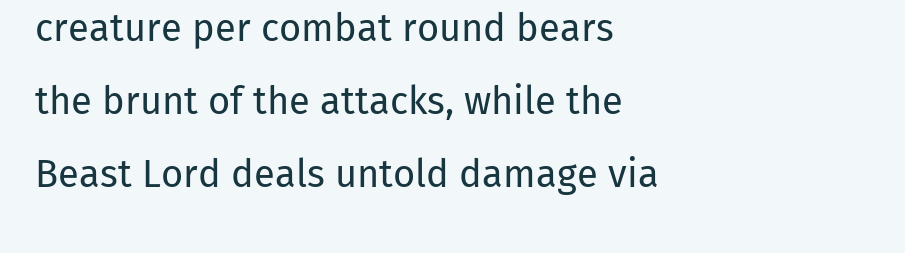creature per combat round bears the brunt of the attacks, while the Beast Lord deals untold damage via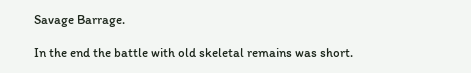Savage Barrage.

In the end the battle with old skeletal remains was short.